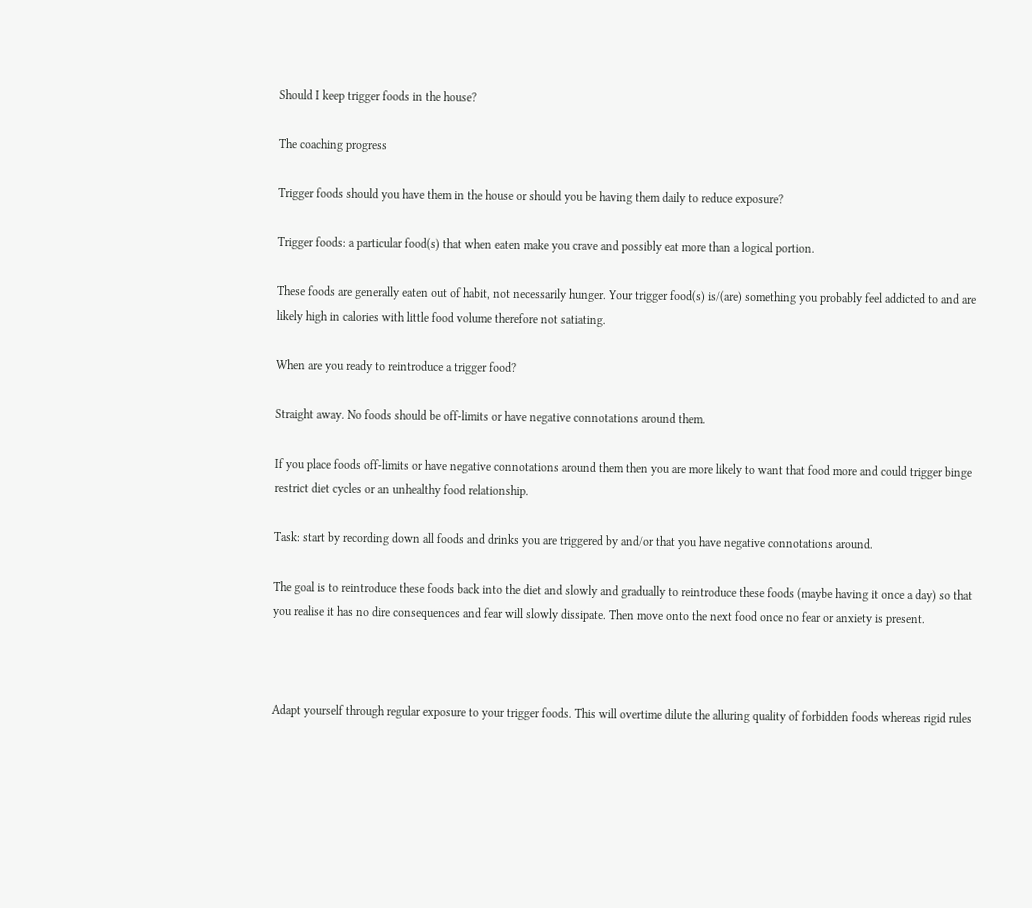Should I keep trigger foods in the house?

The coaching progress

Trigger foods should you have them in the house or should you be having them daily to reduce exposure?

Trigger foods: a particular food(s) that when eaten make you crave and possibly eat more than a logical portion.

These foods are generally eaten out of habit, not necessarily hunger. Your trigger food(s) is/(are) something you probably feel addicted to and are likely high in calories with little food volume therefore not satiating.

When are you ready to reintroduce a trigger food?

Straight away. No foods should be off-limits or have negative connotations around them.

If you place foods off-limits or have negative connotations around them then you are more likely to want that food more and could trigger binge restrict diet cycles or an unhealthy food relationship.

Task: start by recording down all foods and drinks you are triggered by and/or that you have negative connotations around.

The goal is to reintroduce these foods back into the diet and slowly and gradually to reintroduce these foods (maybe having it once a day) so that you realise it has no dire consequences and fear will slowly dissipate. Then move onto the next food once no fear or anxiety is present.



Adapt yourself through regular exposure to your trigger foods. This will overtime dilute the alluring quality of forbidden foods whereas rigid rules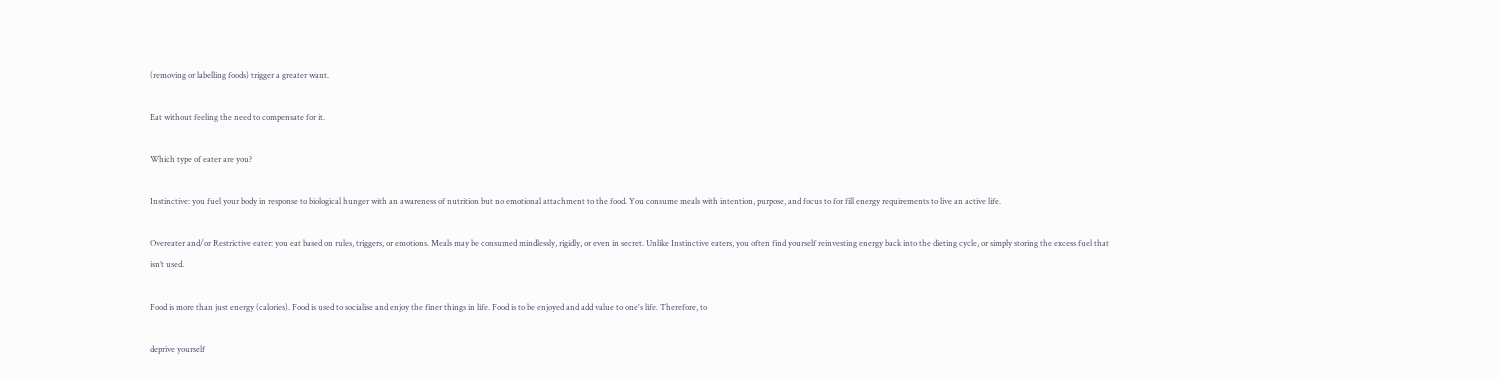(removing or labelling foods) trigger a greater want.

Eat without feeling the need to compensate for it.

Which type of eater are you?

Instinctive: you fuel your body in response to biological hunger with an awareness of nutrition but no emotional attachment to the food. You consume meals with intention, purpose, and focus to for fill energy requirements to live an active life.

Overeater and/or Restrictive eater: you eat based on rules, triggers, or emotions. Meals may be consumed mindlessly, rigidly, or even in secret. Unlike Instinctive eaters, you often find yourself reinvesting energy back into the dieting cycle, or simply storing the excess fuel that isn’t used.

Food is more than just energy (calories). Food is used to socialise and enjoy the finer things in life. Food is to be enjoyed and add value to one's life. Therefore, to

deprive yourself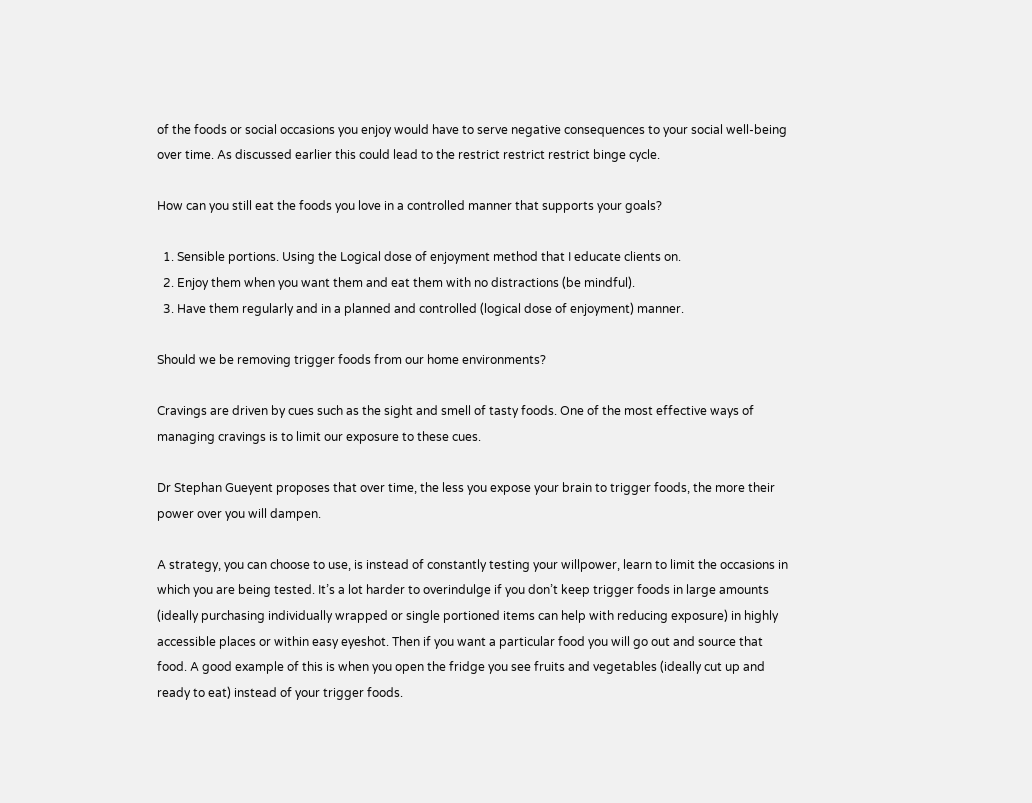of the foods or social occasions you enjoy would have to serve negative consequences to your social well-being over time. As discussed earlier this could lead to the restrict restrict restrict binge cycle.

How can you still eat the foods you love in a controlled manner that supports your goals?

  1. Sensible portions. Using the Logical dose of enjoyment method that I educate clients on.
  2. Enjoy them when you want them and eat them with no distractions (be mindful).
  3. Have them regularly and in a planned and controlled (logical dose of enjoyment) manner.

Should we be removing trigger foods from our home environments?

Cravings are driven by cues such as the sight and smell of tasty foods. One of the most effective ways of managing cravings is to limit our exposure to these cues.

Dr Stephan Gueyent proposes that over time, the less you expose your brain to trigger foods, the more their power over you will dampen.

A strategy, you can choose to use, is instead of constantly testing your willpower, learn to limit the occasions in which you are being tested. It’s a lot harder to overindulge if you don’t keep trigger foods in large amounts (ideally purchasing individually wrapped or single portioned items can help with reducing exposure) in highly accessible places or within easy eyeshot. Then if you want a particular food you will go out and source that food. A good example of this is when you open the fridge you see fruits and vegetables (ideally cut up and ready to eat) instead of your trigger foods.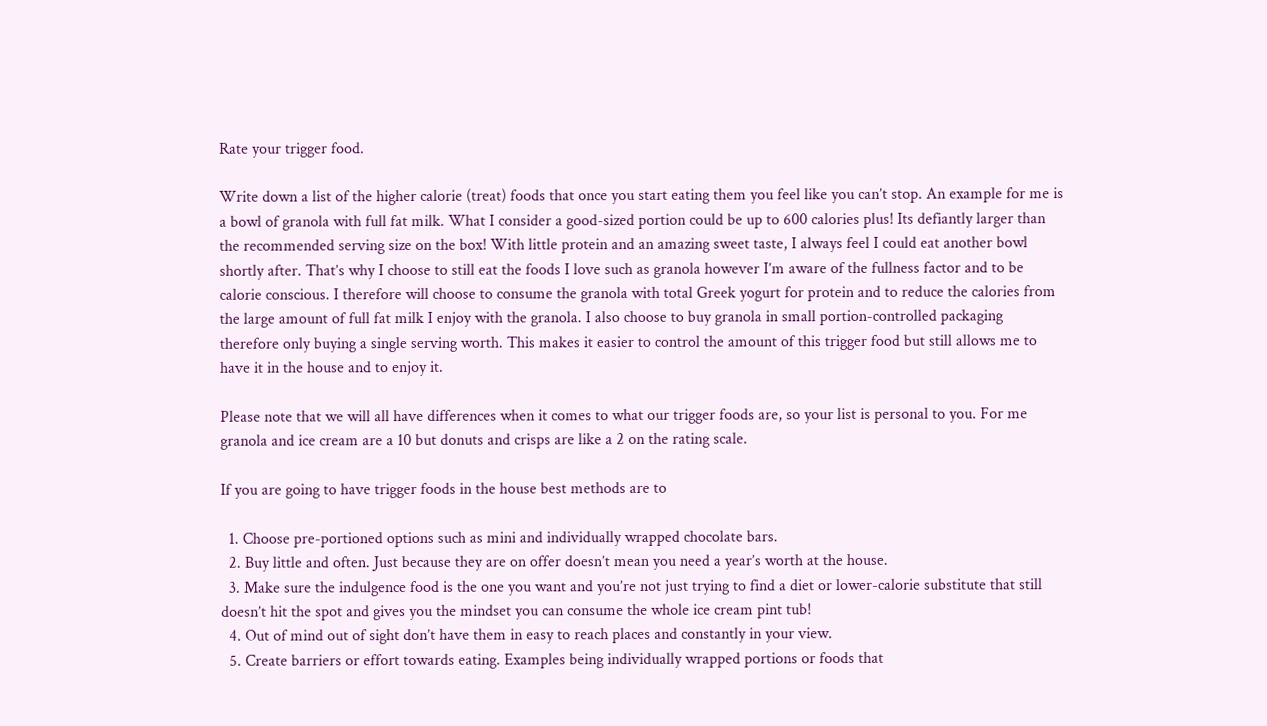Rate your trigger food.

Write down a list of the higher calorie (treat) foods that once you start eating them you feel like you can’t stop. An example for me is a bowl of granola with full fat milk. What I consider a good-sized portion could be up to 600 calories plus! Its defiantly larger than the recommended serving size on the box! With little protein and an amazing sweet taste, I always feel I could eat another bowl shortly after. That’s why I choose to still eat the foods I love such as granola however I’m aware of the fullness factor and to be calorie conscious. I therefore will choose to consume the granola with total Greek yogurt for protein and to reduce the calories from the large amount of full fat milk I enjoy with the granola. I also choose to buy granola in small portion-controlled packaging therefore only buying a single serving worth. This makes it easier to control the amount of this trigger food but still allows me to have it in the house and to enjoy it.

Please note that we will all have differences when it comes to what our trigger foods are, so your list is personal to you. For me granola and ice cream are a 10 but donuts and crisps are like a 2 on the rating scale.

If you are going to have trigger foods in the house best methods are to

  1. Choose pre-portioned options such as mini and individually wrapped chocolate bars.
  2. Buy little and often. Just because they are on offer doesn’t mean you need a year’s worth at the house.
  3. Make sure the indulgence food is the one you want and you’re not just trying to find a diet or lower-calorie substitute that still doesn’t hit the spot and gives you the mindset you can consume the whole ice cream pint tub!
  4. Out of mind out of sight don’t have them in easy to reach places and constantly in your view.
  5. Create barriers or effort towards eating. Examples being individually wrapped portions or foods that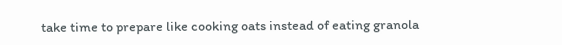take time to prepare like cooking oats instead of eating granola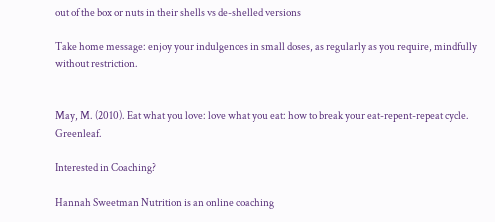out of the box or nuts in their shells vs de-shelled versions

Take home message: enjoy your indulgences in small doses, as regularly as you require, mindfully without restriction.


May, M. (2010). Eat what you love: love what you eat: how to break your eat-repent-repeat cycle. Greenleaf.

Interested in Coaching?

Hannah Sweetman Nutrition is an online coaching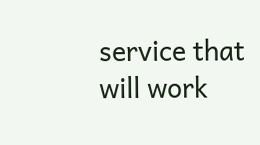service that will work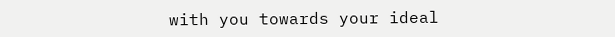with you towards your ideal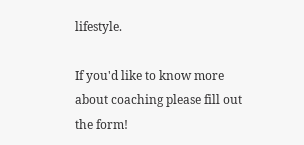lifestyle.

If you'd like to know more about coaching please fill out the form!